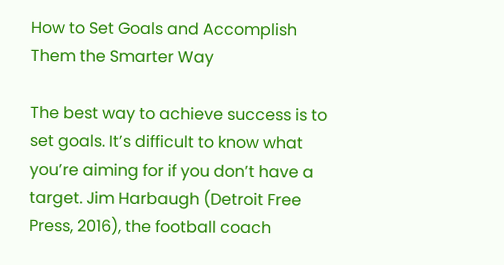How to Set Goals and Accomplish Them the Smarter Way

The best way to achieve success is to set goals. It’s difficult to know what you’re aiming for if you don’t have a target. Jim Harbaugh (Detroit Free Press, 2016), the football coach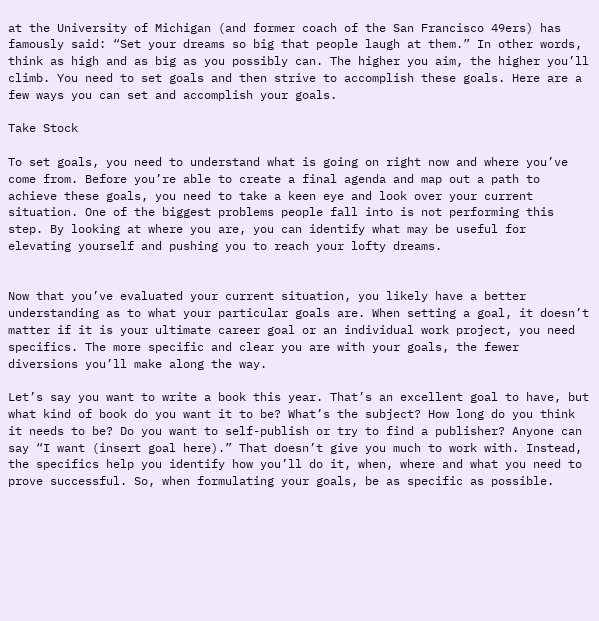at the University of Michigan (and former coach of the San Francisco 49ers) has famously said: “Set your dreams so big that people laugh at them.” In other words, think as high and as big as you possibly can. The higher you aim, the higher you’ll climb. You need to set goals and then strive to accomplish these goals. Here are a few ways you can set and accomplish your goals.

Take Stock

To set goals, you need to understand what is going on right now and where you’ve come from. Before you’re able to create a final agenda and map out a path to achieve these goals, you need to take a keen eye and look over your current situation. One of the biggest problems people fall into is not performing this step. By looking at where you are, you can identify what may be useful for elevating yourself and pushing you to reach your lofty dreams.


Now that you’ve evaluated your current situation, you likely have a better understanding as to what your particular goals are. When setting a goal, it doesn’t matter if it is your ultimate career goal or an individual work project, you need specifics. The more specific and clear you are with your goals, the fewer diversions you’ll make along the way.

Let’s say you want to write a book this year. That’s an excellent goal to have, but what kind of book do you want it to be? What’s the subject? How long do you think it needs to be? Do you want to self-publish or try to find a publisher? Anyone can say “I want (insert goal here).” That doesn’t give you much to work with. Instead, the specifics help you identify how you’ll do it, when, where and what you need to prove successful. So, when formulating your goals, be as specific as possible.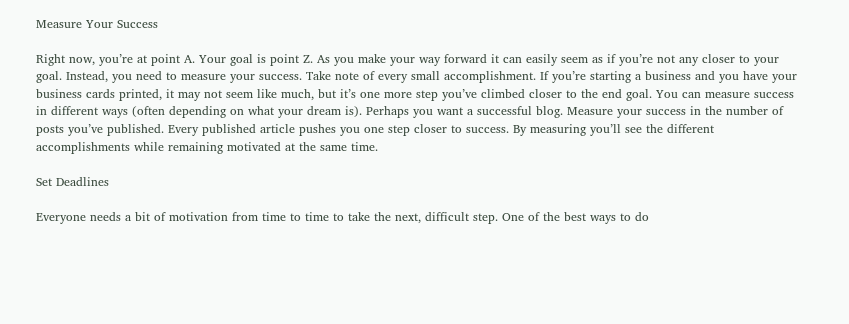Measure Your Success

Right now, you’re at point A. Your goal is point Z. As you make your way forward it can easily seem as if you’re not any closer to your goal. Instead, you need to measure your success. Take note of every small accomplishment. If you’re starting a business and you have your business cards printed, it may not seem like much, but it’s one more step you’ve climbed closer to the end goal. You can measure success in different ways (often depending on what your dream is). Perhaps you want a successful blog. Measure your success in the number of posts you’ve published. Every published article pushes you one step closer to success. By measuring you’ll see the different accomplishments while remaining motivated at the same time.

Set Deadlines

Everyone needs a bit of motivation from time to time to take the next, difficult step. One of the best ways to do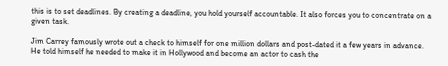this is to set deadlines. By creating a deadline, you hold yourself accountable. It also forces you to concentrate on a given task.

Jim Carrey famously wrote out a check to himself for one million dollars and post-dated it a few years in advance. He told himself he needed to make it in Hollywood and become an actor to cash the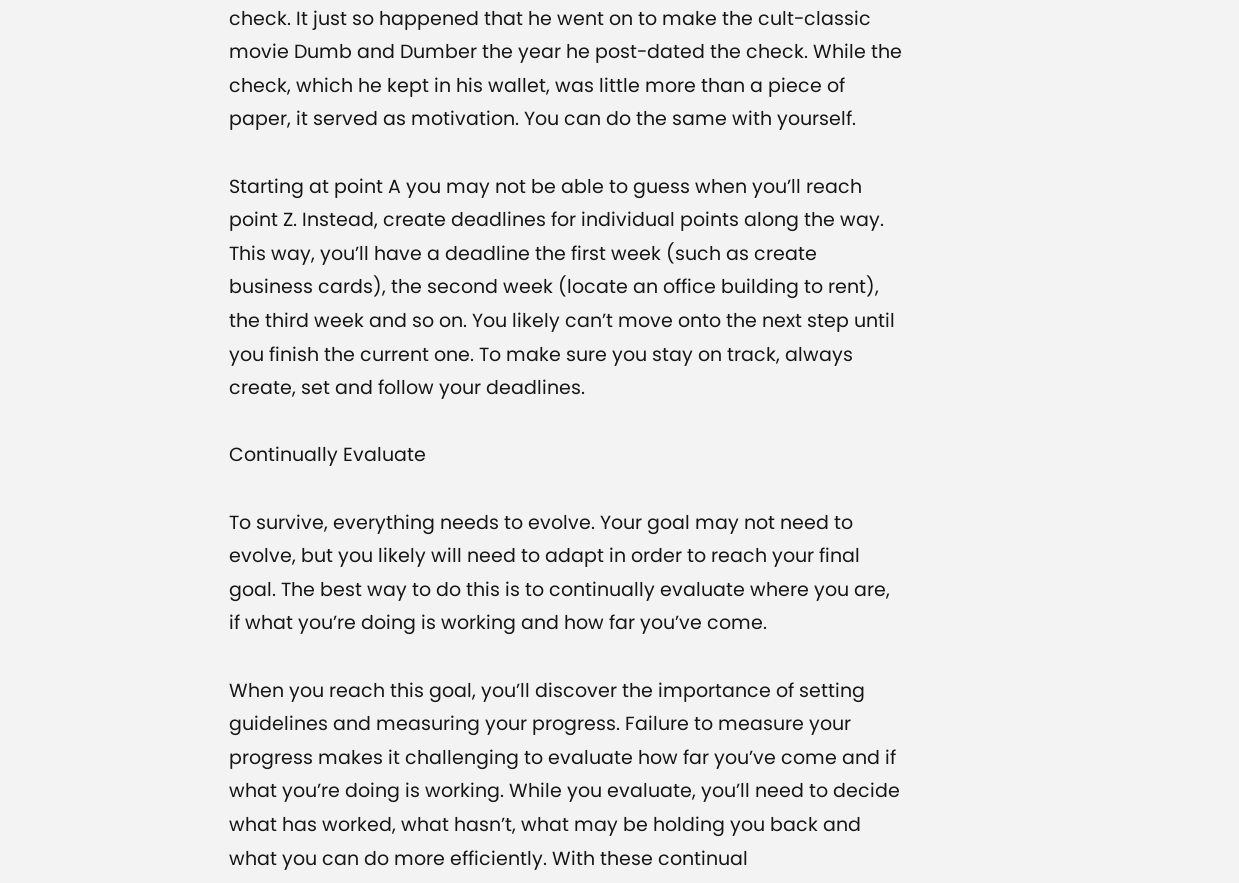check. It just so happened that he went on to make the cult-classic movie Dumb and Dumber the year he post-dated the check. While the check, which he kept in his wallet, was little more than a piece of paper, it served as motivation. You can do the same with yourself.

Starting at point A you may not be able to guess when you’ll reach point Z. Instead, create deadlines for individual points along the way. This way, you’ll have a deadline the first week (such as create business cards), the second week (locate an office building to rent), the third week and so on. You likely can’t move onto the next step until you finish the current one. To make sure you stay on track, always create, set and follow your deadlines.

Continually Evaluate

To survive, everything needs to evolve. Your goal may not need to evolve, but you likely will need to adapt in order to reach your final goal. The best way to do this is to continually evaluate where you are, if what you’re doing is working and how far you’ve come.

When you reach this goal, you’ll discover the importance of setting guidelines and measuring your progress. Failure to measure your progress makes it challenging to evaluate how far you’ve come and if what you’re doing is working. While you evaluate, you’ll need to decide what has worked, what hasn’t, what may be holding you back and what you can do more efficiently. With these continual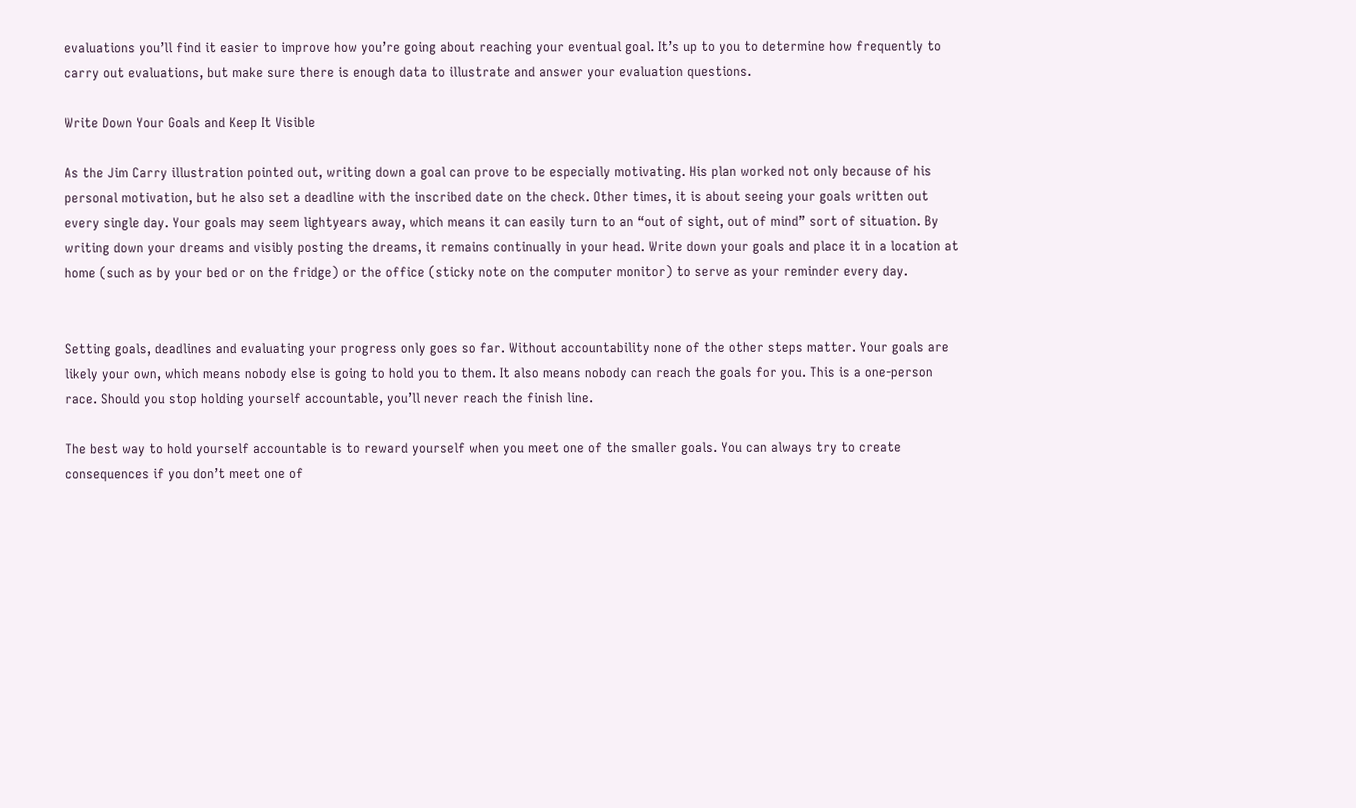evaluations you’ll find it easier to improve how you’re going about reaching your eventual goal. It’s up to you to determine how frequently to carry out evaluations, but make sure there is enough data to illustrate and answer your evaluation questions.

Write Down Your Goals and Keep It Visible

As the Jim Carry illustration pointed out, writing down a goal can prove to be especially motivating. His plan worked not only because of his personal motivation, but he also set a deadline with the inscribed date on the check. Other times, it is about seeing your goals written out every single day. Your goals may seem lightyears away, which means it can easily turn to an “out of sight, out of mind” sort of situation. By writing down your dreams and visibly posting the dreams, it remains continually in your head. Write down your goals and place it in a location at home (such as by your bed or on the fridge) or the office (sticky note on the computer monitor) to serve as your reminder every day.


Setting goals, deadlines and evaluating your progress only goes so far. Without accountability none of the other steps matter. Your goals are likely your own, which means nobody else is going to hold you to them. It also means nobody can reach the goals for you. This is a one-person race. Should you stop holding yourself accountable, you’ll never reach the finish line.

The best way to hold yourself accountable is to reward yourself when you meet one of the smaller goals. You can always try to create consequences if you don’t meet one of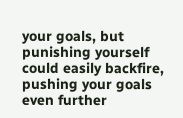your goals, but punishing yourself could easily backfire, pushing your goals even further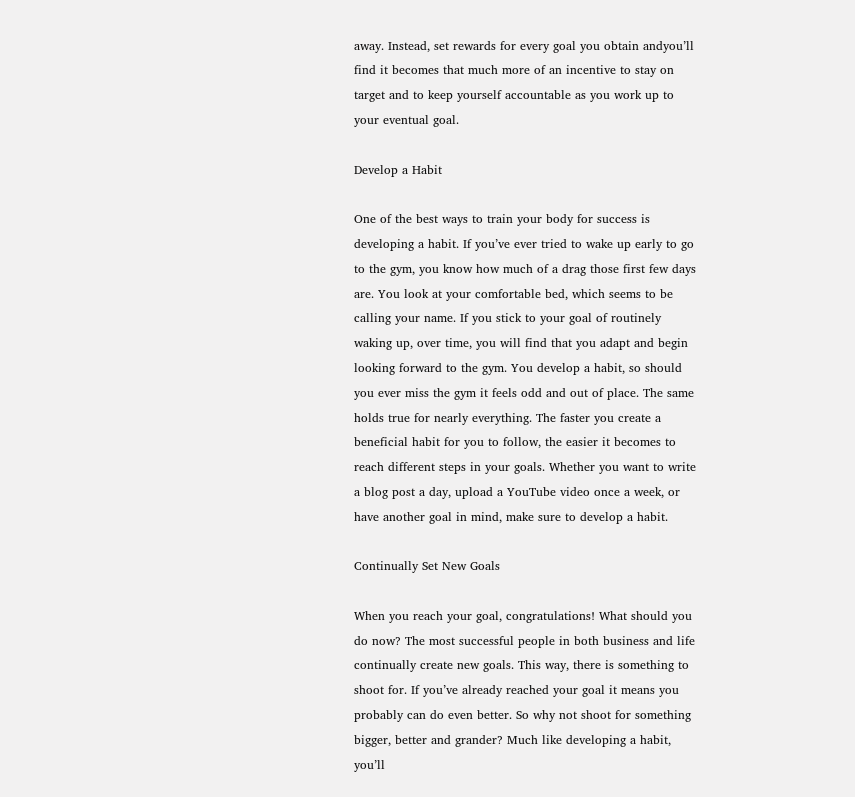away. Instead, set rewards for every goal you obtain andyou’ll find it becomes that much more of an incentive to stay on target and to keep yourself accountable as you work up to your eventual goal.

Develop a Habit

One of the best ways to train your body for success is developing a habit. If you’ve ever tried to wake up early to go to the gym, you know how much of a drag those first few days are. You look at your comfortable bed, which seems to be calling your name. If you stick to your goal of routinely waking up, over time, you will find that you adapt and begin looking forward to the gym. You develop a habit, so should you ever miss the gym it feels odd and out of place. The same holds true for nearly everything. The faster you create a beneficial habit for you to follow, the easier it becomes to reach different steps in your goals. Whether you want to write a blog post a day, upload a YouTube video once a week, or have another goal in mind, make sure to develop a habit.

Continually Set New Goals

When you reach your goal, congratulations! What should you do now? The most successful people in both business and life continually create new goals. This way, there is something to shoot for. If you’ve already reached your goal it means you probably can do even better. So why not shoot for something bigger, better and grander? Much like developing a habit, you’ll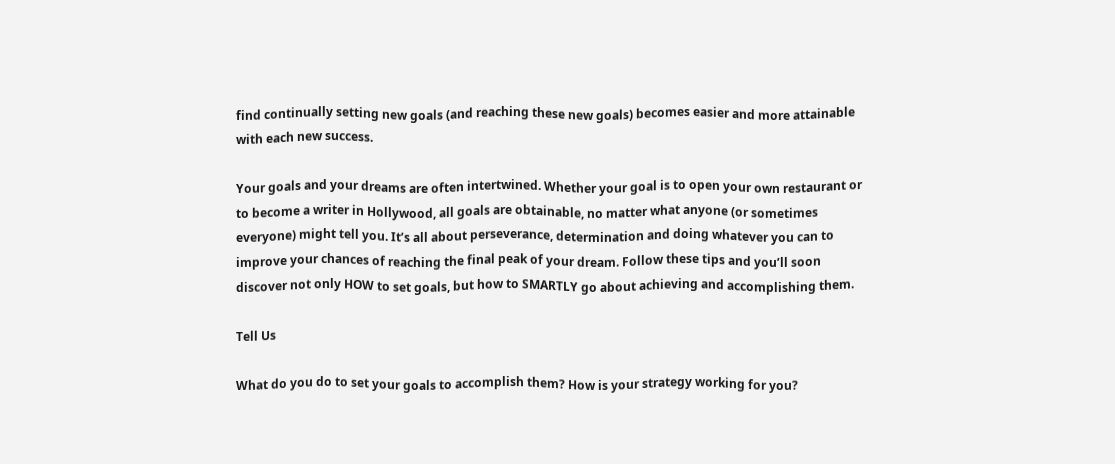find continually setting new goals (and reaching these new goals) becomes easier and more attainable with each new success.

Your goals and your dreams are often intertwined. Whether your goal is to open your own restaurant or to become a writer in Hollywood, all goals are obtainable, no matter what anyone (or sometimes everyone) might tell you. It’s all about perseverance, determination and doing whatever you can to improve your chances of reaching the final peak of your dream. Follow these tips and you’ll soon discover not only HOW to set goals, but how to SMARTLY go about achieving and accomplishing them.

Tell Us

What do you do to set your goals to accomplish them? How is your strategy working for you?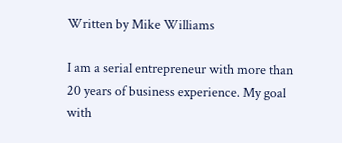Written by Mike Williams

I am a serial entrepreneur with more than 20 years of business experience. My goal with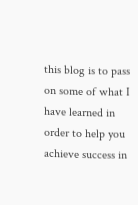this blog is to pass on some of what I have learned in order to help you achieve success in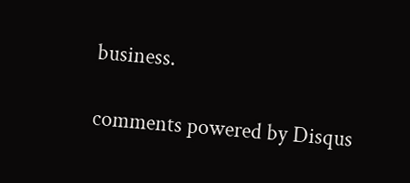business.

comments powered by Disqus